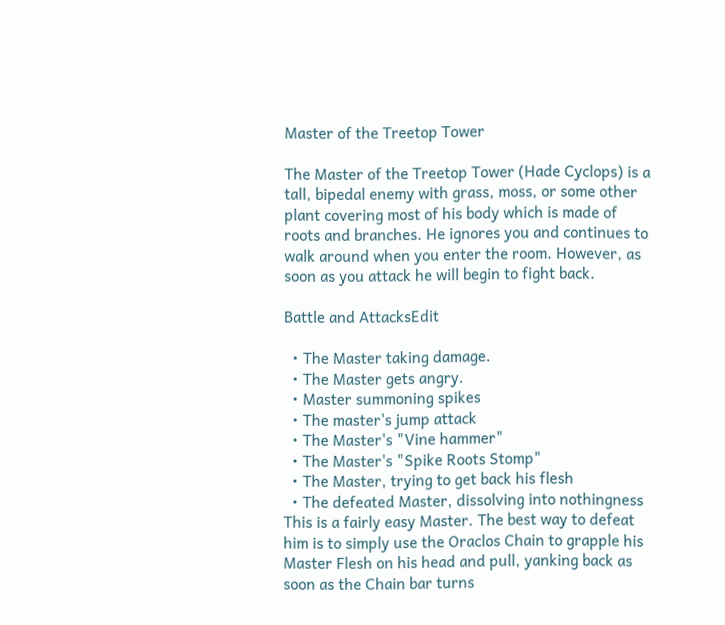Master of the Treetop Tower

The Master of the Treetop Tower (Hade Cyclops) is a tall, bipedal enemy with grass, moss, or some other plant covering most of his body which is made of roots and branches. He ignores you and continues to walk around when you enter the room. However, as soon as you attack he will begin to fight back.

Battle and AttacksEdit

  • The Master taking damage.
  • The Master gets angry.
  • Master summoning spikes
  • The master's jump attack
  • The Master's "Vine hammer"
  • The Master's "Spike Roots Stomp"
  • The Master, trying to get back his flesh
  • The defeated Master, dissolving into nothingness
This is a fairly easy Master. The best way to defeat him is to simply use the Oraclos Chain to grapple his Master Flesh on his head and pull, yanking back as soon as the Chain bar turns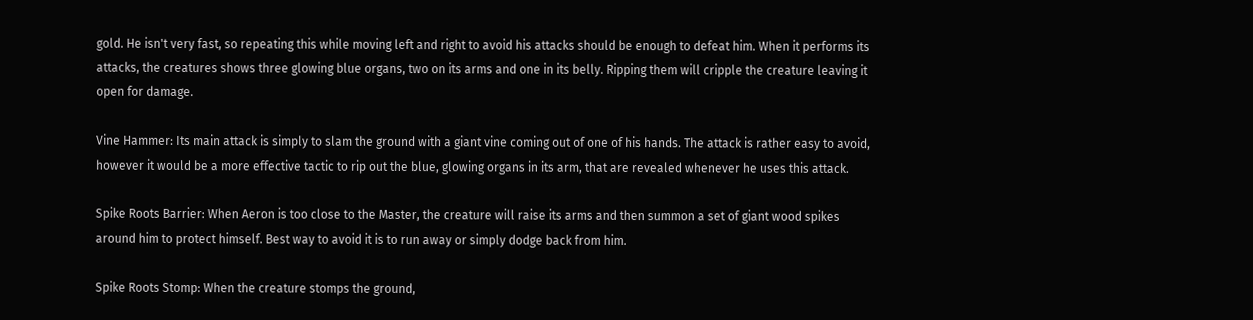gold. He isn't very fast, so repeating this while moving left and right to avoid his attacks should be enough to defeat him. When it performs its attacks, the creatures shows three glowing blue organs, two on its arms and one in its belly. Ripping them will cripple the creature leaving it open for damage.

Vine Hammer: Its main attack is simply to slam the ground with a giant vine coming out of one of his hands. The attack is rather easy to avoid, however it would be a more effective tactic to rip out the blue, glowing organs in its arm, that are revealed whenever he uses this attack.

Spike Roots Barrier: When Aeron is too close to the Master, the creature will raise its arms and then summon a set of giant wood spikes around him to protect himself. Best way to avoid it is to run away or simply dodge back from him.

Spike Roots Stomp: When the creature stomps the ground,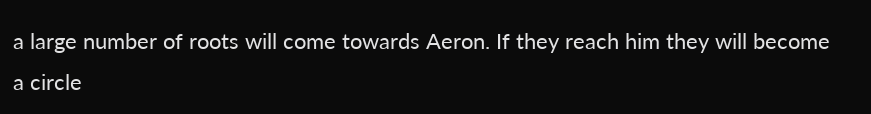a large number of roots will come towards Aeron. If they reach him they will become a circle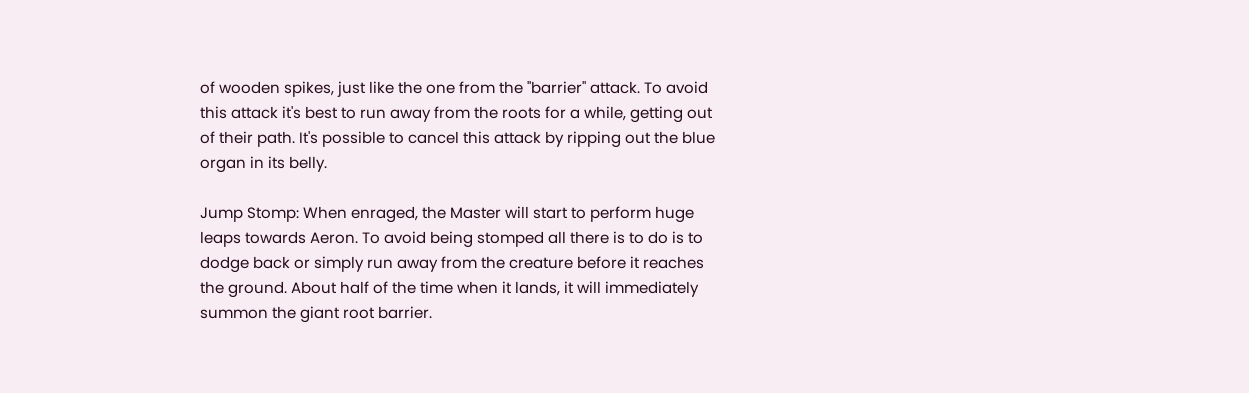of wooden spikes, just like the one from the "barrier" attack. To avoid this attack it's best to run away from the roots for a while, getting out of their path. It's possible to cancel this attack by ripping out the blue organ in its belly.

Jump Stomp: When enraged, the Master will start to perform huge leaps towards Aeron. To avoid being stomped all there is to do is to dodge back or simply run away from the creature before it reaches the ground. About half of the time when it lands, it will immediately summon the giant root barrier.